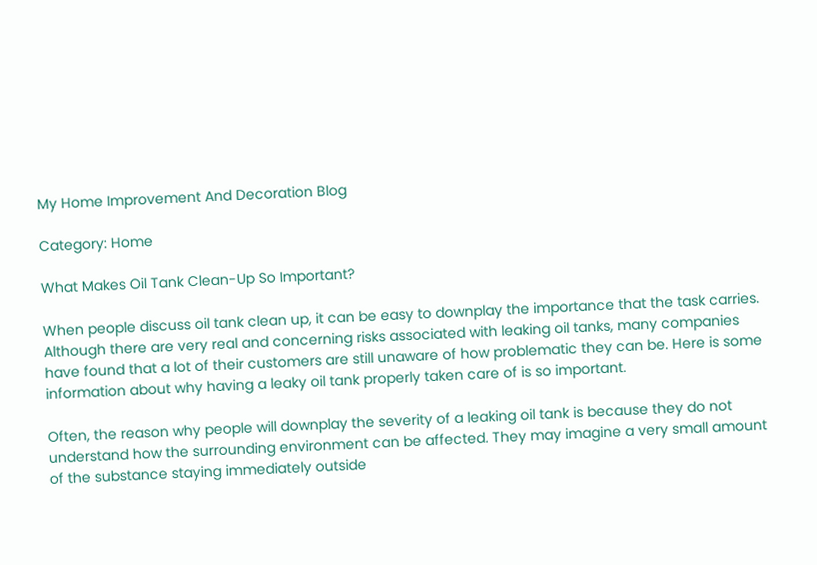My Home Improvement And Decoration Blog

Category: Home

What Makes Oil Tank Clean-Up So Important?

When people discuss oil tank clean up, it can be easy to downplay the importance that the task carries. Although there are very real and concerning risks associated with leaking oil tanks, many companies have found that a lot of their customers are still unaware of how problematic they can be. Here is some information about why having a leaky oil tank properly taken care of is so important.

Often, the reason why people will downplay the severity of a leaking oil tank is because they do not understand how the surrounding environment can be affected. They may imagine a very small amount of the substance staying immediately outside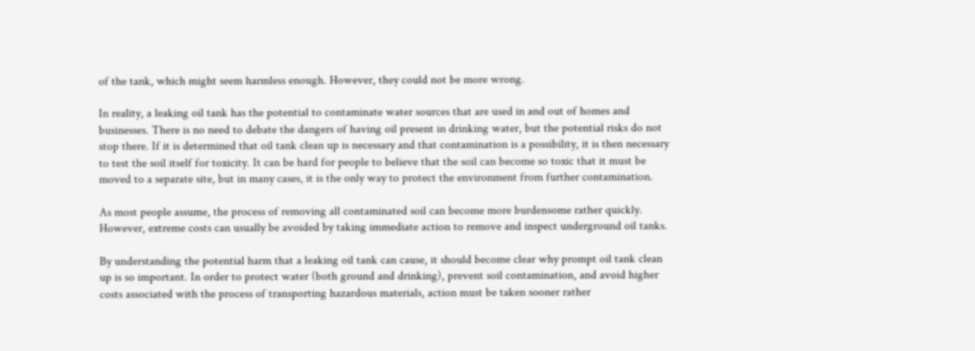of the tank, which might seem harmless enough. However, they could not be more wrong.

In reality, a leaking oil tank has the potential to contaminate water sources that are used in and out of homes and businesses. There is no need to debate the dangers of having oil present in drinking water, but the potential risks do not stop there. If it is determined that oil tank clean up is necessary and that contamination is a possibility, it is then necessary to test the soil itself for toxicity. It can be hard for people to believe that the soil can become so toxic that it must be moved to a separate site, but in many cases, it is the only way to protect the environment from further contamination.

As most people assume, the process of removing all contaminated soil can become more burdensome rather quickly. However, extreme costs can usually be avoided by taking immediate action to remove and inspect underground oil tanks.

By understanding the potential harm that a leaking oil tank can cause, it should become clear why prompt oil tank clean up is so important. In order to protect water (both ground and drinking), prevent soil contamination, and avoid higher costs associated with the process of transporting hazardous materials, action must be taken sooner rather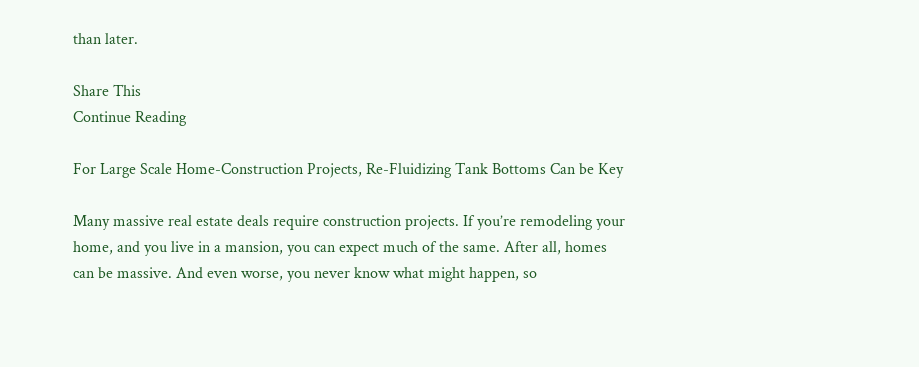than later.

Share This
Continue Reading

For Large Scale Home-Construction Projects, Re-Fluidizing Tank Bottoms Can be Key

Many massive real estate deals require construction projects. If you’re remodeling your home, and you live in a mansion, you can expect much of the same. After all, homes can be massive. And even worse, you never know what might happen, so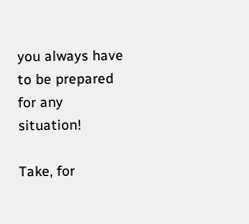you always have to be prepared for any situation!

Take, for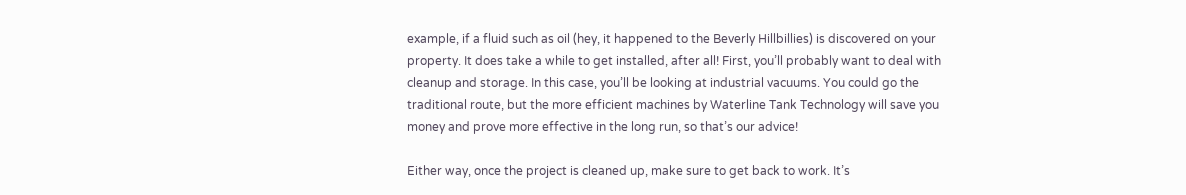example, if a fluid such as oil (hey, it happened to the Beverly Hillbillies) is discovered on your property. It does take a while to get installed, after all! First, you’ll probably want to deal with cleanup and storage. In this case, you’ll be looking at industrial vacuums. You could go the traditional route, but the more efficient machines by Waterline Tank Technology will save you money and prove more effective in the long run, so that’s our advice!

Either way, once the project is cleaned up, make sure to get back to work. It’s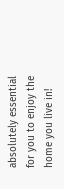absolutely essential for you to enjoy the home you live in!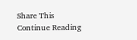Share This
Continue Reading